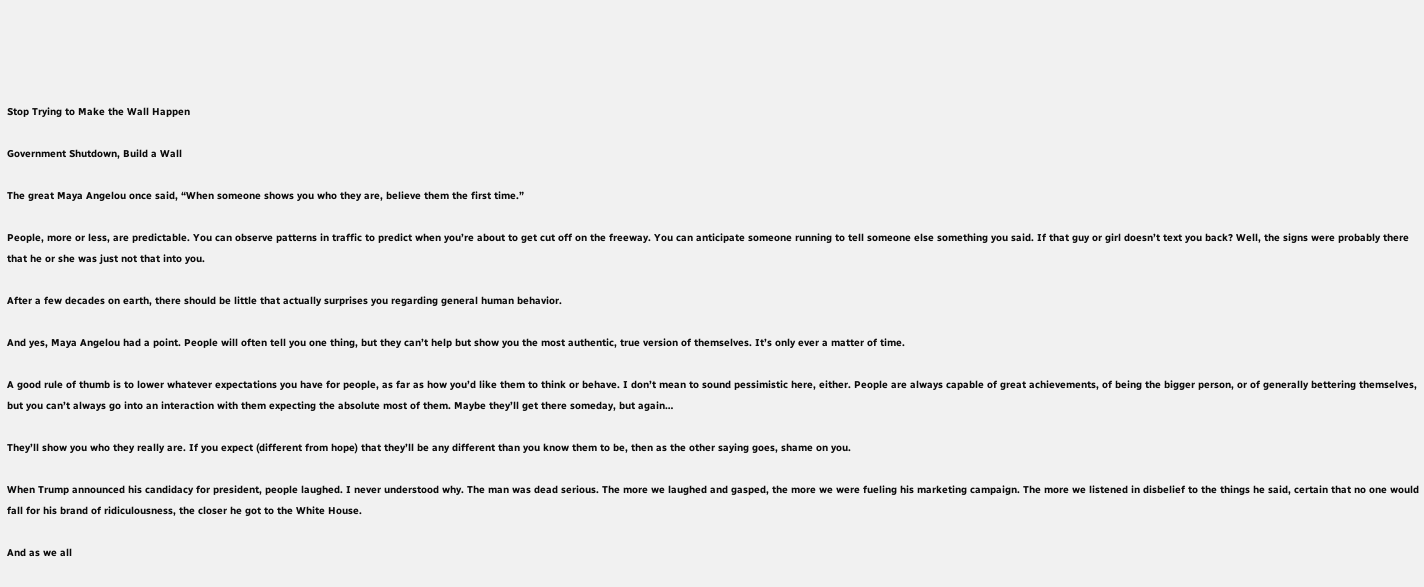Stop Trying to Make the Wall Happen

Government Shutdown, Build a Wall

The great Maya Angelou once said, “When someone shows you who they are, believe them the first time.”

People, more or less, are predictable. You can observe patterns in traffic to predict when you’re about to get cut off on the freeway. You can anticipate someone running to tell someone else something you said. If that guy or girl doesn’t text you back? Well, the signs were probably there that he or she was just not that into you.

After a few decades on earth, there should be little that actually surprises you regarding general human behavior.

And yes, Maya Angelou had a point. People will often tell you one thing, but they can’t help but show you the most authentic, true version of themselves. It’s only ever a matter of time.

A good rule of thumb is to lower whatever expectations you have for people, as far as how you’d like them to think or behave. I don’t mean to sound pessimistic here, either. People are always capable of great achievements, of being the bigger person, or of generally bettering themselves, but you can’t always go into an interaction with them expecting the absolute most of them. Maybe they’ll get there someday, but again…

They’ll show you who they really are. If you expect (different from hope) that they’ll be any different than you know them to be, then as the other saying goes, shame on you.

When Trump announced his candidacy for president, people laughed. I never understood why. The man was dead serious. The more we laughed and gasped, the more we were fueling his marketing campaign. The more we listened in disbelief to the things he said, certain that no one would fall for his brand of ridiculousness, the closer he got to the White House.

And as we all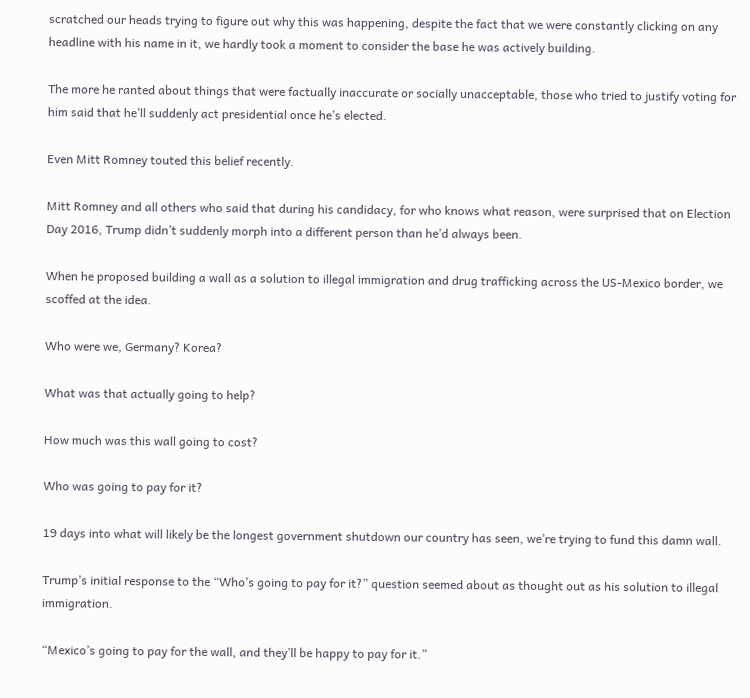scratched our heads trying to figure out why this was happening, despite the fact that we were constantly clicking on any headline with his name in it, we hardly took a moment to consider the base he was actively building.

The more he ranted about things that were factually inaccurate or socially unacceptable, those who tried to justify voting for him said that he’ll suddenly act presidential once he’s elected.

Even Mitt Romney touted this belief recently.

Mitt Romney and all others who said that during his candidacy, for who knows what reason, were surprised that on Election Day 2016, Trump didn’t suddenly morph into a different person than he’d always been.

When he proposed building a wall as a solution to illegal immigration and drug trafficking across the US-Mexico border, we scoffed at the idea.

Who were we, Germany? Korea?

What was that actually going to help?

How much was this wall going to cost?

Who was going to pay for it?

19 days into what will likely be the longest government shutdown our country has seen, we’re trying to fund this damn wall.

Trump’s initial response to the “Who’s going to pay for it?” question seemed about as thought out as his solution to illegal immigration.

“Mexico’s going to pay for the wall, and they’ll be happy to pay for it.”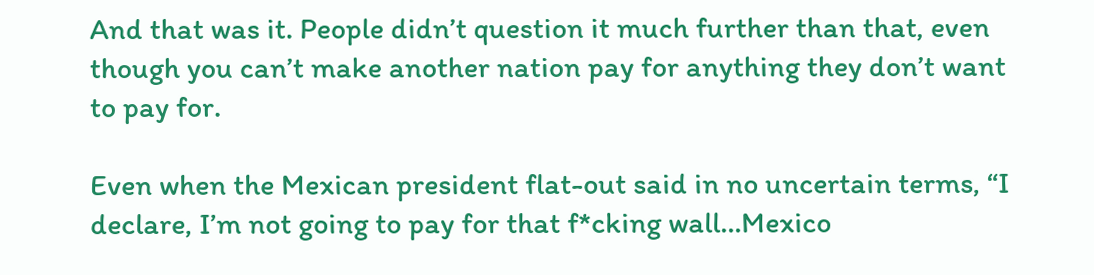And that was it. People didn’t question it much further than that, even though you can’t make another nation pay for anything they don’t want to pay for.

Even when the Mexican president flat-out said in no uncertain terms, “I declare, I’m not going to pay for that f*cking wall…Mexico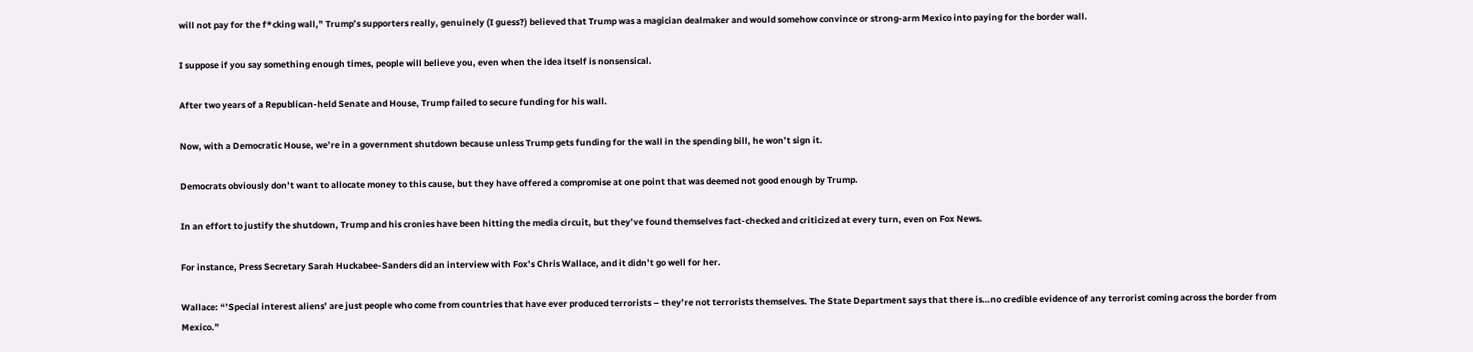will not pay for the f*cking wall,” Trump’s supporters really, genuinely (I guess?) believed that Trump was a magician dealmaker and would somehow convince or strong-arm Mexico into paying for the border wall.

I suppose if you say something enough times, people will believe you, even when the idea itself is nonsensical.

After two years of a Republican-held Senate and House, Trump failed to secure funding for his wall.

Now, with a Democratic House, we’re in a government shutdown because unless Trump gets funding for the wall in the spending bill, he won’t sign it.

Democrats obviously don’t want to allocate money to this cause, but they have offered a compromise at one point that was deemed not good enough by Trump.

In an effort to justify the shutdown, Trump and his cronies have been hitting the media circuit, but they’ve found themselves fact-checked and criticized at every turn, even on Fox News.

For instance, Press Secretary Sarah Huckabee-Sanders did an interview with Fox’s Chris Wallace, and it didn’t go well for her.

Wallace: “’Special interest aliens’ are just people who come from countries that have ever produced terrorists – they’re not terrorists themselves. The State Department says that there is…no credible evidence of any terrorist coming across the border from Mexico.”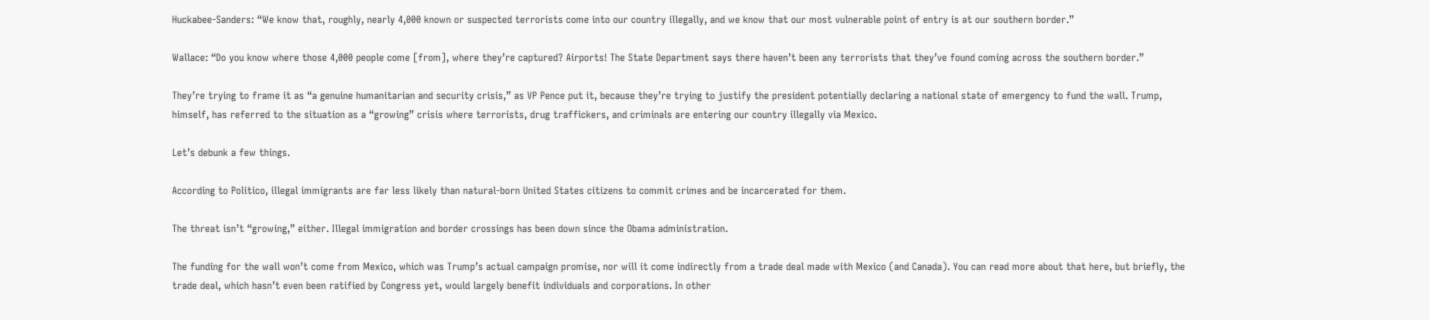Huckabee-Sanders: “We know that, roughly, nearly 4,000 known or suspected terrorists come into our country illegally, and we know that our most vulnerable point of entry is at our southern border.”

Wallace: “Do you know where those 4,000 people come [from], where they’re captured? Airports! The State Department says there haven’t been any terrorists that they’ve found coming across the southern border.”

They’re trying to frame it as “a genuine humanitarian and security crisis,” as VP Pence put it, because they’re trying to justify the president potentially declaring a national state of emergency to fund the wall. Trump, himself, has referred to the situation as a “growing” crisis where terrorists, drug traffickers, and criminals are entering our country illegally via Mexico.

Let’s debunk a few things.

According to Politico, illegal immigrants are far less likely than natural-born United States citizens to commit crimes and be incarcerated for them.

The threat isn’t “growing,” either. Illegal immigration and border crossings has been down since the Obama administration.

The funding for the wall won’t come from Mexico, which was Trump’s actual campaign promise, nor will it come indirectly from a trade deal made with Mexico (and Canada). You can read more about that here, but briefly, the trade deal, which hasn’t even been ratified by Congress yet, would largely benefit individuals and corporations. In other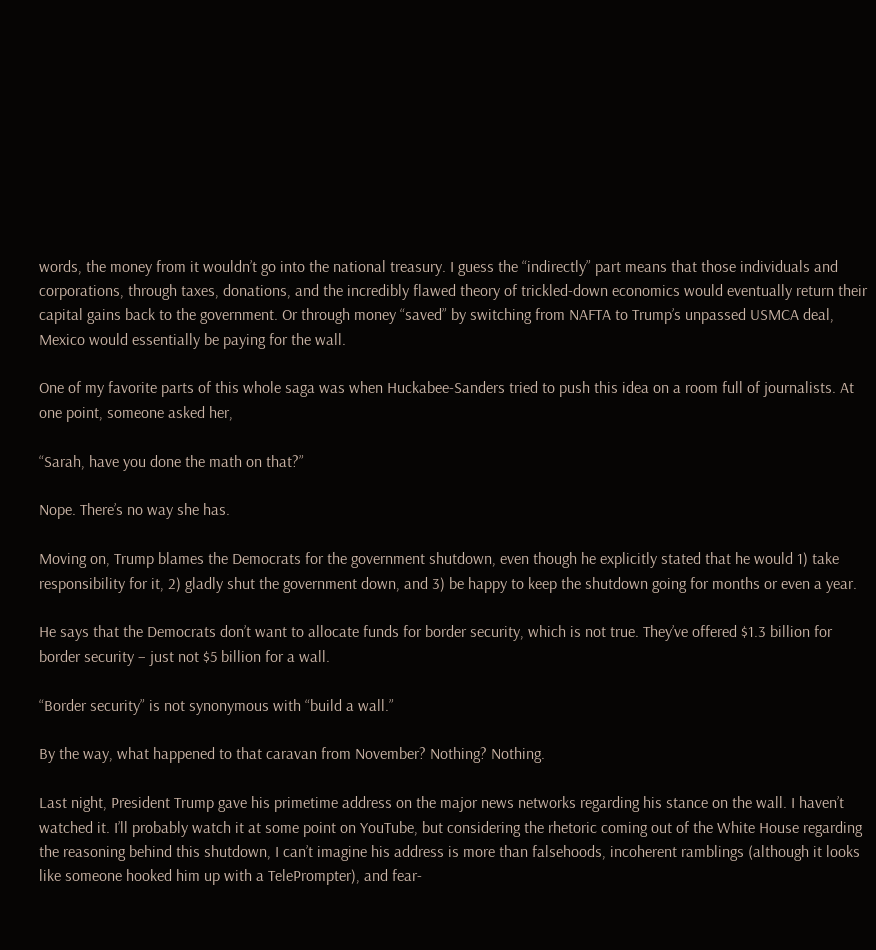words, the money from it wouldn’t go into the national treasury. I guess the “indirectly” part means that those individuals and corporations, through taxes, donations, and the incredibly flawed theory of trickled-down economics would eventually return their capital gains back to the government. Or through money “saved” by switching from NAFTA to Trump’s unpassed USMCA deal, Mexico would essentially be paying for the wall.

One of my favorite parts of this whole saga was when Huckabee-Sanders tried to push this idea on a room full of journalists. At one point, someone asked her,

“Sarah, have you done the math on that?”

Nope. There’s no way she has.

Moving on, Trump blames the Democrats for the government shutdown, even though he explicitly stated that he would 1) take responsibility for it, 2) gladly shut the government down, and 3) be happy to keep the shutdown going for months or even a year.

He says that the Democrats don’t want to allocate funds for border security, which is not true. They’ve offered $1.3 billion for border security – just not $5 billion for a wall.

“Border security” is not synonymous with “build a wall.”

By the way, what happened to that caravan from November? Nothing? Nothing.

Last night, President Trump gave his primetime address on the major news networks regarding his stance on the wall. I haven’t watched it. I’ll probably watch it at some point on YouTube, but considering the rhetoric coming out of the White House regarding the reasoning behind this shutdown, I can’t imagine his address is more than falsehoods, incoherent ramblings (although it looks like someone hooked him up with a TelePrompter), and fear-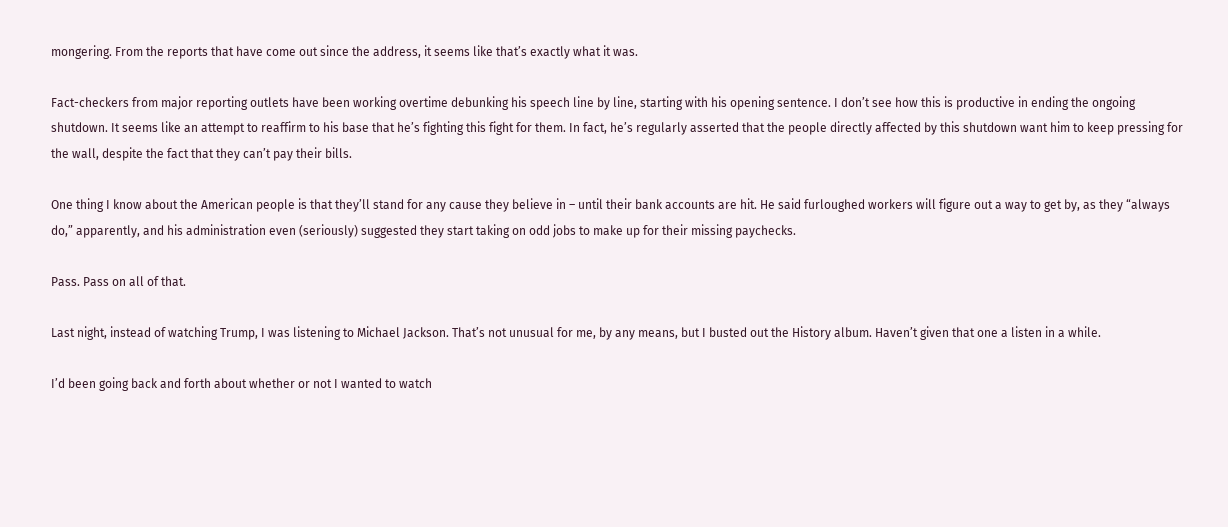mongering. From the reports that have come out since the address, it seems like that’s exactly what it was.

Fact-checkers from major reporting outlets have been working overtime debunking his speech line by line, starting with his opening sentence. I don’t see how this is productive in ending the ongoing shutdown. It seems like an attempt to reaffirm to his base that he’s fighting this fight for them. In fact, he’s regularly asserted that the people directly affected by this shutdown want him to keep pressing for the wall, despite the fact that they can’t pay their bills.

One thing I know about the American people is that they’ll stand for any cause they believe in – until their bank accounts are hit. He said furloughed workers will figure out a way to get by, as they “always do,” apparently, and his administration even (seriously) suggested they start taking on odd jobs to make up for their missing paychecks.

Pass. Pass on all of that.

Last night, instead of watching Trump, I was listening to Michael Jackson. That’s not unusual for me, by any means, but I busted out the History album. Haven’t given that one a listen in a while.

I’d been going back and forth about whether or not I wanted to watch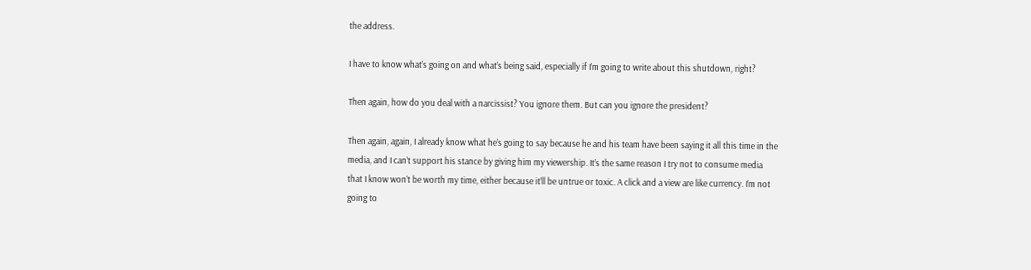the address.

I have to know what’s going on and what’s being said, especially if I’m going to write about this shutdown, right?

Then again, how do you deal with a narcissist? You ignore them. But can you ignore the president?

Then again, again, I already know what he’s going to say because he and his team have been saying it all this time in the media, and I can’t support his stance by giving him my viewership. It’s the same reason I try not to consume media that I know won’t be worth my time, either because it’ll be untrue or toxic. A click and a view are like currency. I’m not going to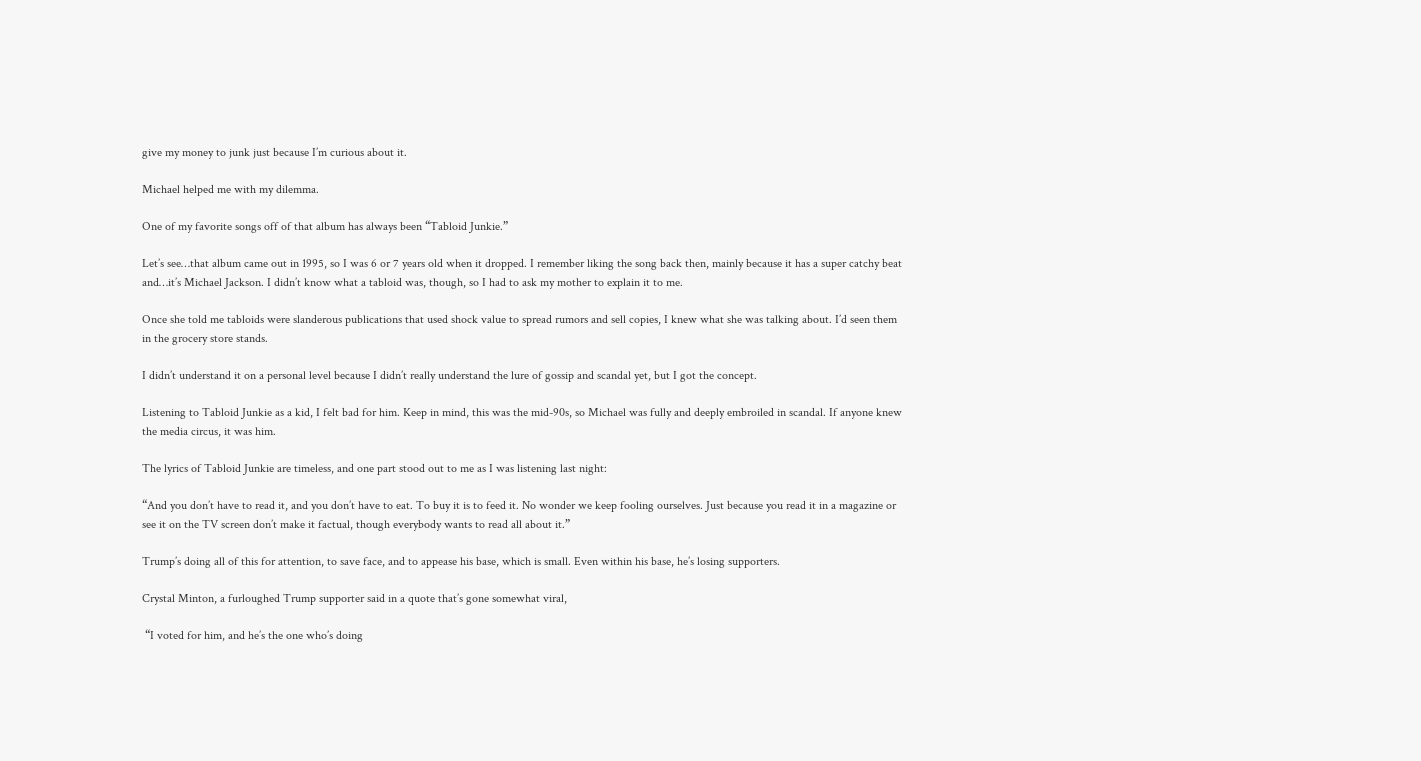give my money to junk just because I’m curious about it.

Michael helped me with my dilemma.

One of my favorite songs off of that album has always been “Tabloid Junkie.”

Let’s see…that album came out in 1995, so I was 6 or 7 years old when it dropped. I remember liking the song back then, mainly because it has a super catchy beat and…it’s Michael Jackson. I didn’t know what a tabloid was, though, so I had to ask my mother to explain it to me.

Once she told me tabloids were slanderous publications that used shock value to spread rumors and sell copies, I knew what she was talking about. I’d seen them in the grocery store stands.

I didn’t understand it on a personal level because I didn’t really understand the lure of gossip and scandal yet, but I got the concept.

Listening to Tabloid Junkie as a kid, I felt bad for him. Keep in mind, this was the mid-90s, so Michael was fully and deeply embroiled in scandal. If anyone knew the media circus, it was him.

The lyrics of Tabloid Junkie are timeless, and one part stood out to me as I was listening last night:

“And you don’t have to read it, and you don’t have to eat. To buy it is to feed it. No wonder we keep fooling ourselves. Just because you read it in a magazine or see it on the TV screen don’t make it factual, though everybody wants to read all about it.”

Trump’s doing all of this for attention, to save face, and to appease his base, which is small. Even within his base, he’s losing supporters.

Crystal Minton, a furloughed Trump supporter said in a quote that’s gone somewhat viral,

 “I voted for him, and he’s the one who’s doing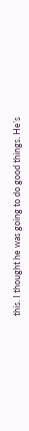this. I thought he was going to do good things. He’s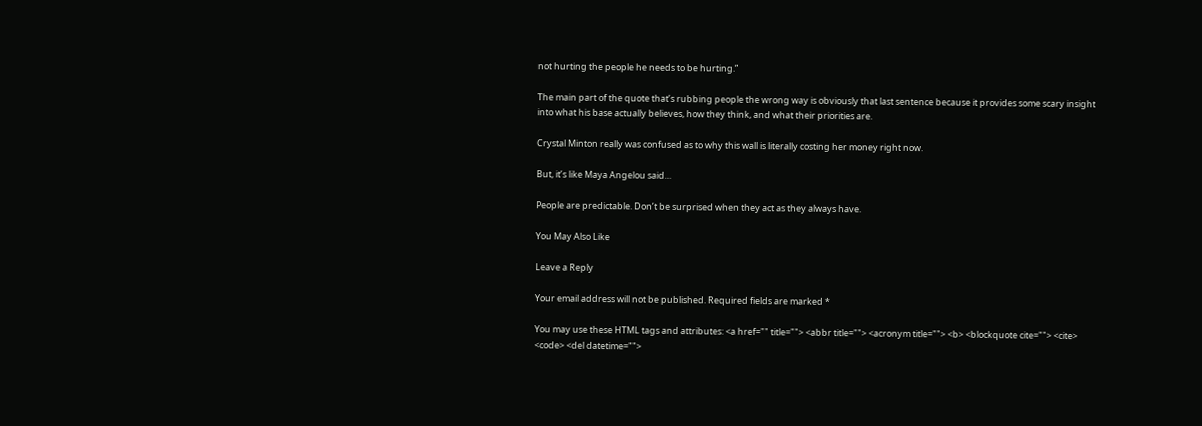not hurting the people he needs to be hurting.”

The main part of the quote that’s rubbing people the wrong way is obviously that last sentence because it provides some scary insight into what his base actually believes, how they think, and what their priorities are.

Crystal Minton really was confused as to why this wall is literally costing her money right now.

But, it’s like Maya Angelou said…

People are predictable. Don’t be surprised when they act as they always have.

You May Also Like

Leave a Reply

Your email address will not be published. Required fields are marked *

You may use these HTML tags and attributes: <a href="" title=""> <abbr title=""> <acronym title=""> <b> <blockquote cite=""> <cite> <code> <del datetime="">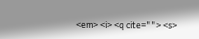<em> <i> <q cite=""> <s>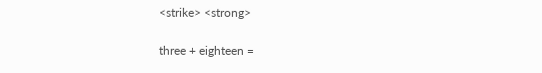<strike> <strong>

three + eighteen =